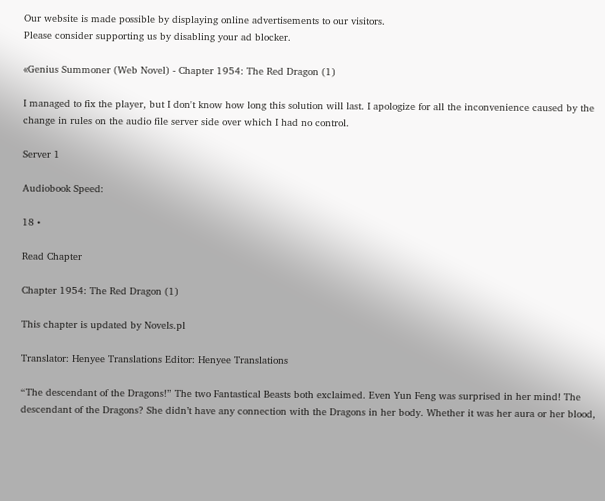Our website is made possible by displaying online advertisements to our visitors.
Please consider supporting us by disabling your ad blocker.

«Genius Summoner (Web Novel) - Chapter 1954: The Red Dragon (1)

I managed to fix the player, but I don't know how long this solution will last. I apologize for all the inconvenience caused by the change in rules on the audio file server side over which I had no control.

Server 1

Audiobook Speed:

18 •

Read Chapter

Chapter 1954: The Red Dragon (1)

This chapter is updated by Novels.pl

Translator: Henyee Translations Editor: Henyee Translations

“The descendant of the Dragons!” The two Fantastical Beasts both exclaimed. Even Yun Feng was surprised in her mind! The descendant of the Dragons? She didn’t have any connection with the Dragons in her body. Whether it was her aura or her blood,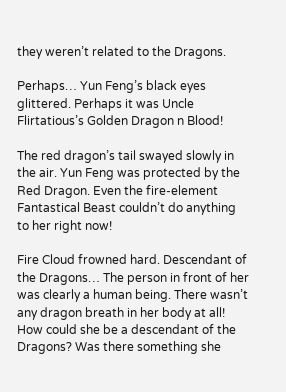they weren’t related to the Dragons.

Perhaps… Yun Feng’s black eyes glittered. Perhaps it was Uncle Flirtatious’s Golden Dragon n Blood!

The red dragon’s tail swayed slowly in the air. Yun Feng was protected by the Red Dragon. Even the fire-element Fantastical Beast couldn’t do anything to her right now!

Fire Cloud frowned hard. Descendant of the Dragons… The person in front of her was clearly a human being. There wasn’t any dragon breath in her body at all! How could she be a descendant of the Dragons? Was there something she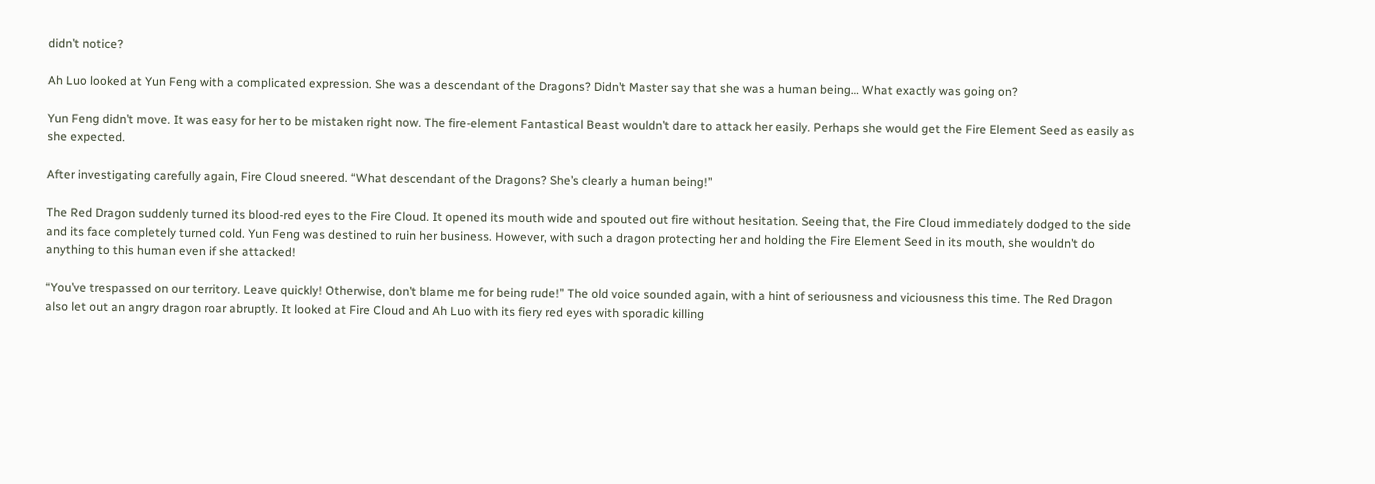didn’t notice?

Ah Luo looked at Yun Feng with a complicated expression. She was a descendant of the Dragons? Didn’t Master say that she was a human being… What exactly was going on?

Yun Feng didn’t move. It was easy for her to be mistaken right now. The fire-element Fantastical Beast wouldn’t dare to attack her easily. Perhaps she would get the Fire Element Seed as easily as she expected.

After investigating carefully again, Fire Cloud sneered. “What descendant of the Dragons? She’s clearly a human being!”

The Red Dragon suddenly turned its blood-red eyes to the Fire Cloud. It opened its mouth wide and spouted out fire without hesitation. Seeing that, the Fire Cloud immediately dodged to the side and its face completely turned cold. Yun Feng was destined to ruin her business. However, with such a dragon protecting her and holding the Fire Element Seed in its mouth, she wouldn’t do anything to this human even if she attacked!

“You’ve trespassed on our territory. Leave quickly! Otherwise, don’t blame me for being rude!” The old voice sounded again, with a hint of seriousness and viciousness this time. The Red Dragon also let out an angry dragon roar abruptly. It looked at Fire Cloud and Ah Luo with its fiery red eyes with sporadic killing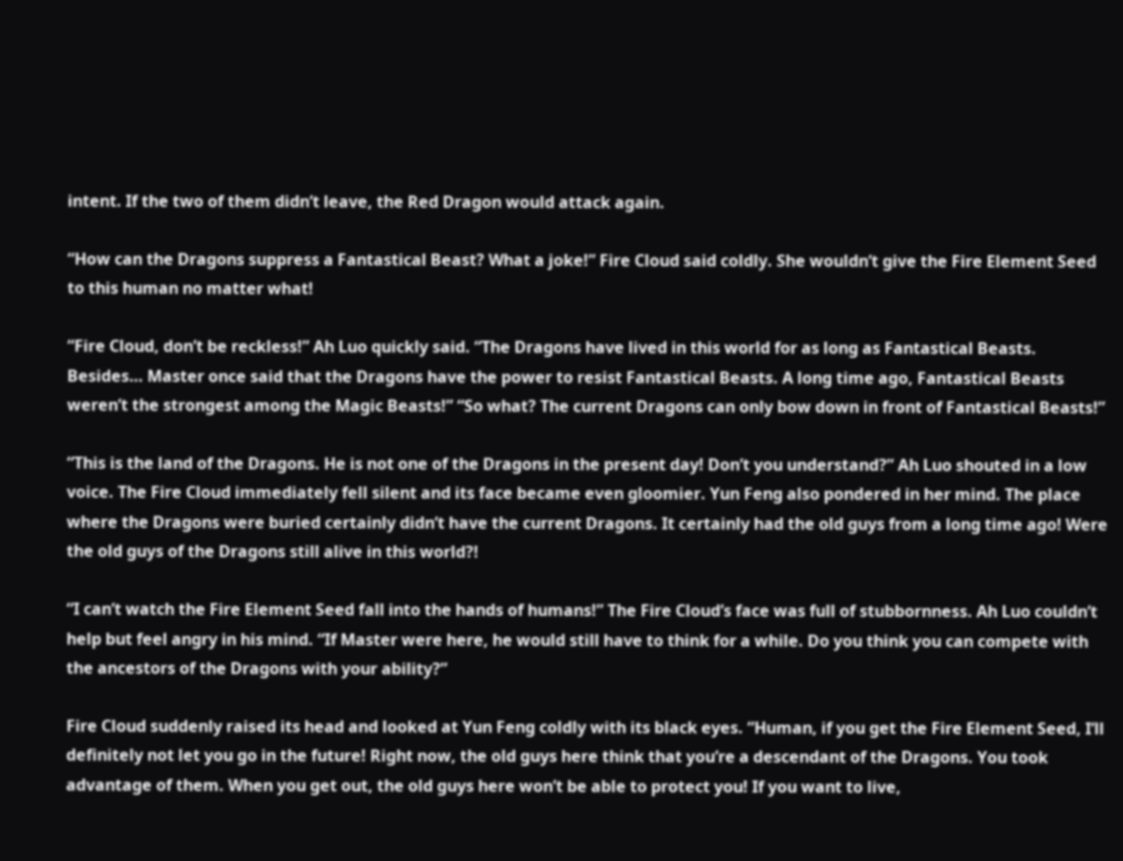intent. If the two of them didn’t leave, the Red Dragon would attack again.

“How can the Dragons suppress a Fantastical Beast? What a joke!” Fire Cloud said coldly. She wouldn’t give the Fire Element Seed to this human no matter what!

“Fire Cloud, don’t be reckless!” Ah Luo quickly said. “The Dragons have lived in this world for as long as Fantastical Beasts. Besides… Master once said that the Dragons have the power to resist Fantastical Beasts. A long time ago, Fantastical Beasts weren’t the strongest among the Magic Beasts!” “So what? The current Dragons can only bow down in front of Fantastical Beasts!”

“This is the land of the Dragons. He is not one of the Dragons in the present day! Don’t you understand?” Ah Luo shouted in a low voice. The Fire Cloud immediately fell silent and its face became even gloomier. Yun Feng also pondered in her mind. The place where the Dragons were buried certainly didn’t have the current Dragons. It certainly had the old guys from a long time ago! Were the old guys of the Dragons still alive in this world?!

“I can’t watch the Fire Element Seed fall into the hands of humans!” The Fire Cloud’s face was full of stubbornness. Ah Luo couldn’t help but feel angry in his mind. “If Master were here, he would still have to think for a while. Do you think you can compete with the ancestors of the Dragons with your ability?”

Fire Cloud suddenly raised its head and looked at Yun Feng coldly with its black eyes. “Human, if you get the Fire Element Seed, I’ll definitely not let you go in the future! Right now, the old guys here think that you’re a descendant of the Dragons. You took advantage of them. When you get out, the old guys here won’t be able to protect you! If you want to live,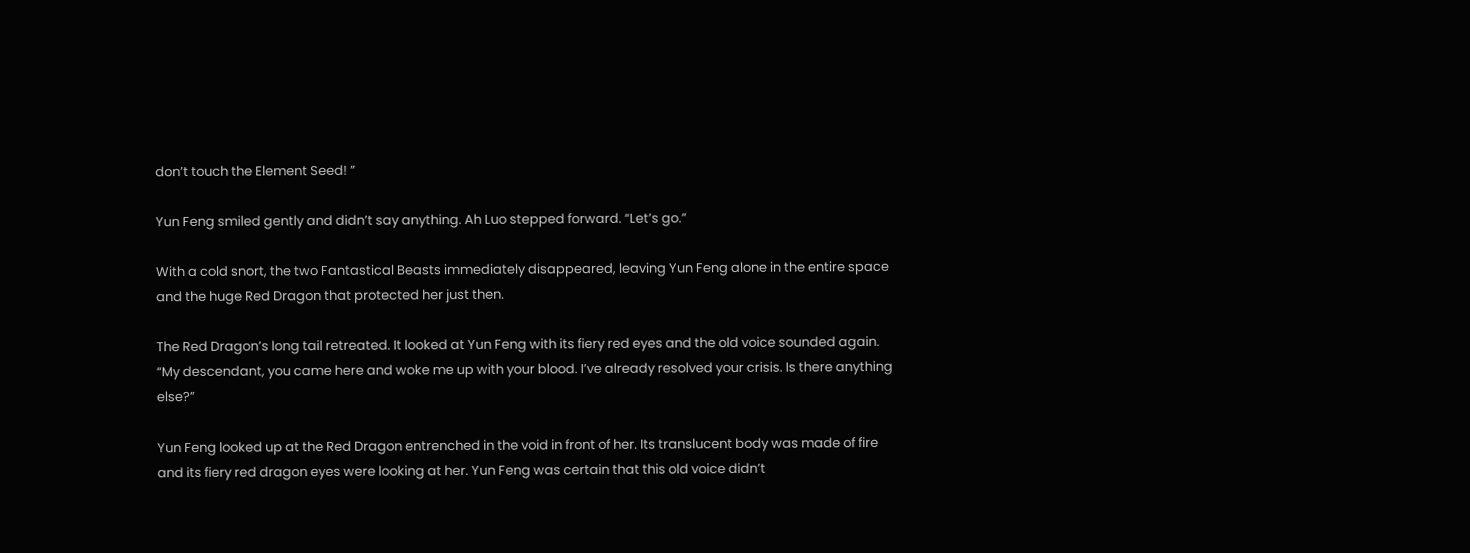don’t touch the Element Seed! ”

Yun Feng smiled gently and didn’t say anything. Ah Luo stepped forward. “Let’s go.”

With a cold snort, the two Fantastical Beasts immediately disappeared, leaving Yun Feng alone in the entire space and the huge Red Dragon that protected her just then.

The Red Dragon’s long tail retreated. It looked at Yun Feng with its fiery red eyes and the old voice sounded again. “My descendant, you came here and woke me up with your blood. I’ve already resolved your crisis. Is there anything else?”

Yun Feng looked up at the Red Dragon entrenched in the void in front of her. Its translucent body was made of fire and its fiery red dragon eyes were looking at her. Yun Feng was certain that this old voice didn’t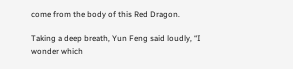come from the body of this Red Dragon.

Taking a deep breath, Yun Feng said loudly, “I wonder which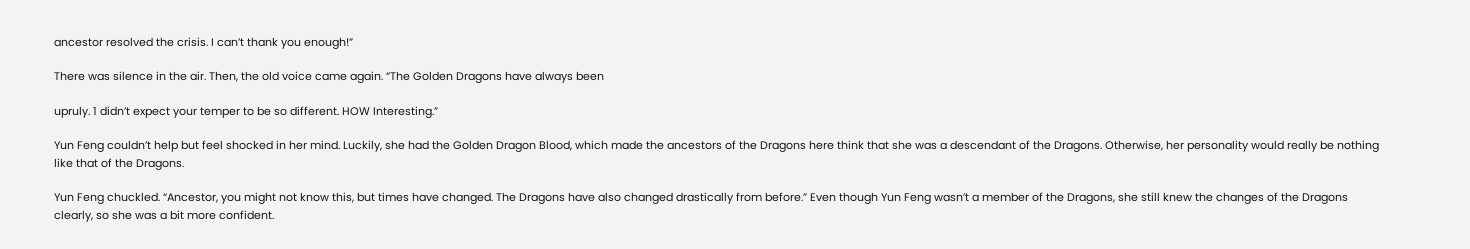ancestor resolved the crisis. I can’t thank you enough!”

There was silence in the air. Then, the old voice came again. “The Golden Dragons have always been

upruly. 1 didn’t expect your temper to be so different. HOW Interesting.”

Yun Feng couldn’t help but feel shocked in her mind. Luckily, she had the Golden Dragon Blood, which made the ancestors of the Dragons here think that she was a descendant of the Dragons. Otherwise, her personality would really be nothing like that of the Dragons.

Yun Feng chuckled. “Ancestor, you might not know this, but times have changed. The Dragons have also changed drastically from before.” Even though Yun Feng wasn’t a member of the Dragons, she still knew the changes of the Dragons clearly, so she was a bit more confident.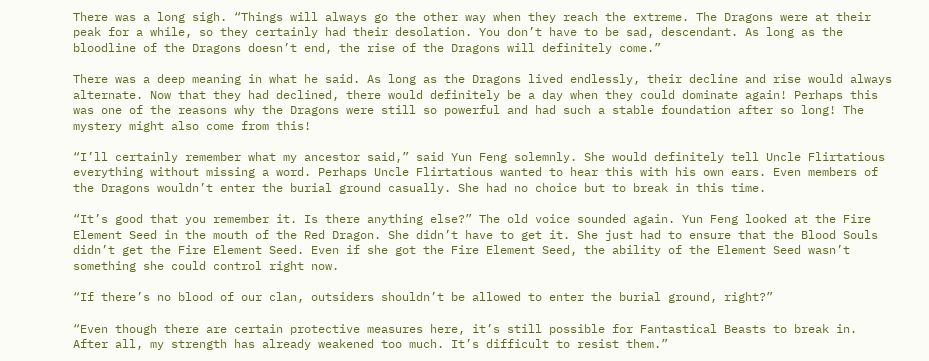There was a long sigh. “Things will always go the other way when they reach the extreme. The Dragons were at their peak for a while, so they certainly had their desolation. You don’t have to be sad, descendant. As long as the bloodline of the Dragons doesn’t end, the rise of the Dragons will definitely come.”

There was a deep meaning in what he said. As long as the Dragons lived endlessly, their decline and rise would always alternate. Now that they had declined, there would definitely be a day when they could dominate again! Perhaps this was one of the reasons why the Dragons were still so powerful and had such a stable foundation after so long! The mystery might also come from this!

“I’ll certainly remember what my ancestor said,” said Yun Feng solemnly. She would definitely tell Uncle Flirtatious everything without missing a word. Perhaps Uncle Flirtatious wanted to hear this with his own ears. Even members of the Dragons wouldn’t enter the burial ground casually. She had no choice but to break in this time.

“It’s good that you remember it. Is there anything else?” The old voice sounded again. Yun Feng looked at the Fire Element Seed in the mouth of the Red Dragon. She didn’t have to get it. She just had to ensure that the Blood Souls didn’t get the Fire Element Seed. Even if she got the Fire Element Seed, the ability of the Element Seed wasn’t something she could control right now.

“If there’s no blood of our clan, outsiders shouldn’t be allowed to enter the burial ground, right?”

“Even though there are certain protective measures here, it’s still possible for Fantastical Beasts to break in. After all, my strength has already weakened too much. It’s difficult to resist them.”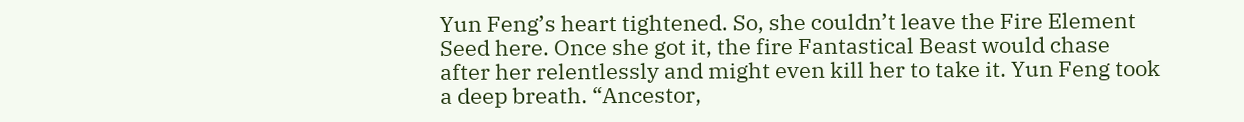Yun Feng’s heart tightened. So, she couldn’t leave the Fire Element Seed here. Once she got it, the fire Fantastical Beast would chase after her relentlessly and might even kill her to take it. Yun Feng took a deep breath. “Ancestor,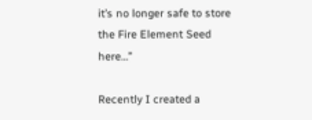it’s no longer safe to store the Fire Element Seed here…”

Recently I created a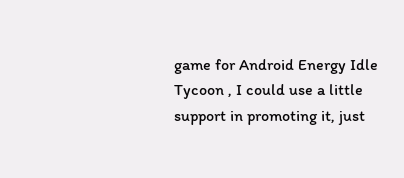game for Android Energy Idle Tycoon , I could use a little support in promoting it, just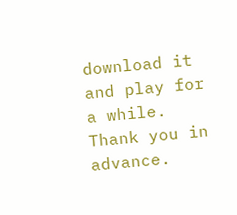download it and play for a while. Thank you in advance.